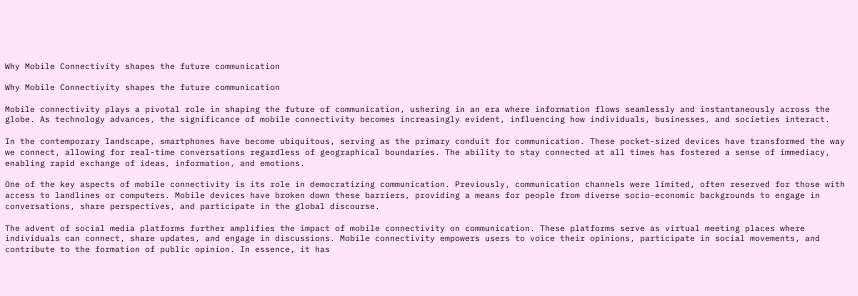Why Mobile Connectivity shapes the future communication

Why Mobile Connectivity shapes the future communication

Mobile connectivity plays a pivotal role in shaping the future of communication, ushering in an era where information flows seamlessly and instantaneously across the globe. As technology advances, the significance of mobile connectivity becomes increasingly evident, influencing how individuals, businesses, and societies interact.

In the contemporary landscape, smartphones have become ubiquitous, serving as the primary conduit for communication. These pocket-sized devices have transformed the way we connect, allowing for real-time conversations regardless of geographical boundaries. The ability to stay connected at all times has fostered a sense of immediacy, enabling rapid exchange of ideas, information, and emotions.

One of the key aspects of mobile connectivity is its role in democratizing communication. Previously, communication channels were limited, often reserved for those with access to landlines or computers. Mobile devices have broken down these barriers, providing a means for people from diverse socio-economic backgrounds to engage in conversations, share perspectives, and participate in the global discourse.

The advent of social media platforms further amplifies the impact of mobile connectivity on communication. These platforms serve as virtual meeting places where individuals can connect, share updates, and engage in discussions. Mobile connectivity empowers users to voice their opinions, participate in social movements, and contribute to the formation of public opinion. In essence, it has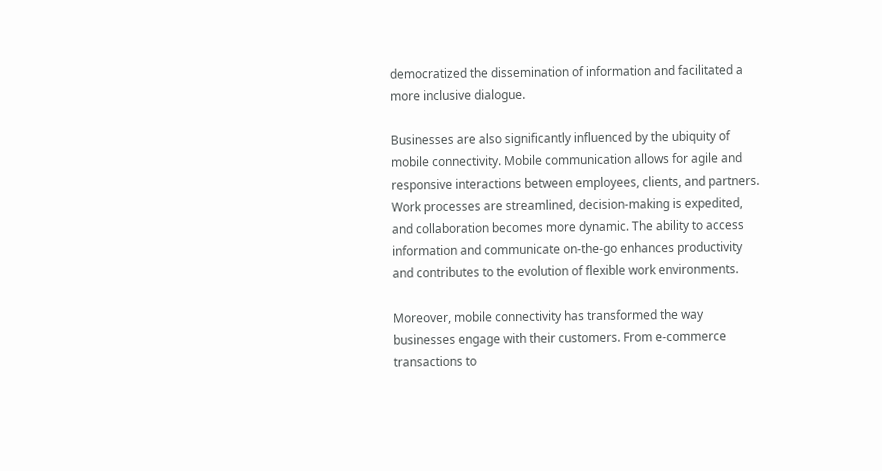democratized the dissemination of information and facilitated a more inclusive dialogue.

Businesses are also significantly influenced by the ubiquity of mobile connectivity. Mobile communication allows for agile and responsive interactions between employees, clients, and partners. Work processes are streamlined, decision-making is expedited, and collaboration becomes more dynamic. The ability to access information and communicate on-the-go enhances productivity and contributes to the evolution of flexible work environments.

Moreover, mobile connectivity has transformed the way businesses engage with their customers. From e-commerce transactions to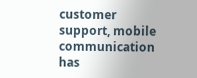customer support, mobile communication has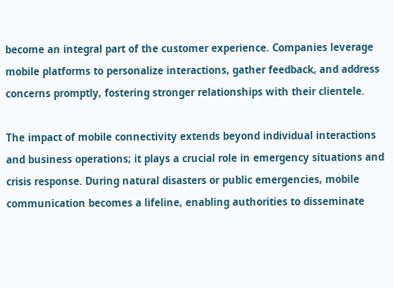become an integral part of the customer experience. Companies leverage mobile platforms to personalize interactions, gather feedback, and address concerns promptly, fostering stronger relationships with their clientele.

The impact of mobile connectivity extends beyond individual interactions and business operations; it plays a crucial role in emergency situations and crisis response. During natural disasters or public emergencies, mobile communication becomes a lifeline, enabling authorities to disseminate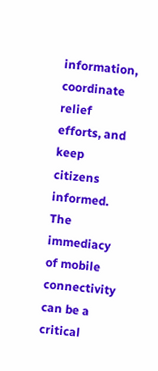information, coordinate relief efforts, and keep citizens informed. The immediacy of mobile connectivity can be a critical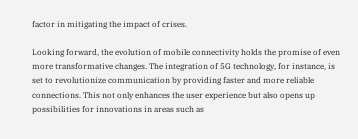factor in mitigating the impact of crises.

Looking forward, the evolution of mobile connectivity holds the promise of even more transformative changes. The integration of 5G technology, for instance, is set to revolutionize communication by providing faster and more reliable connections. This not only enhances the user experience but also opens up possibilities for innovations in areas such as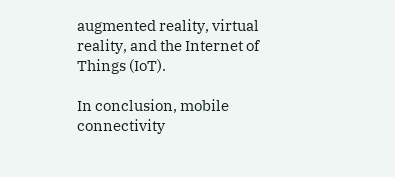augmented reality, virtual reality, and the Internet of Things (IoT).

In conclusion, mobile connectivity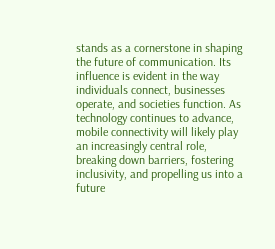stands as a cornerstone in shaping the future of communication. Its influence is evident in the way individuals connect, businesses operate, and societies function. As technology continues to advance, mobile connectivity will likely play an increasingly central role, breaking down barriers, fostering inclusivity, and propelling us into a future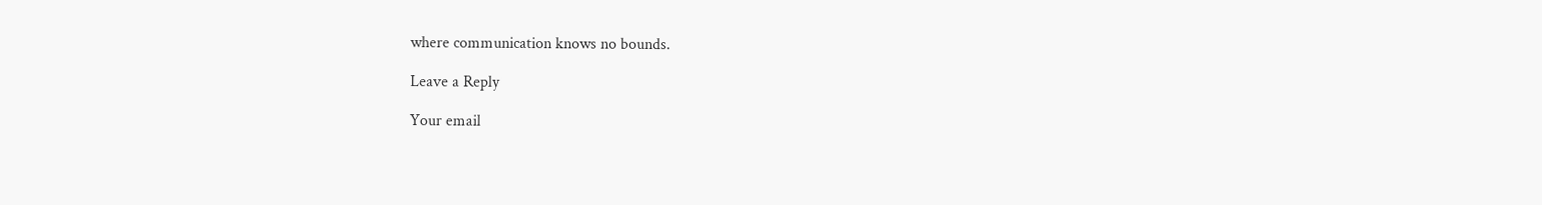where communication knows no bounds.

Leave a Reply

Your email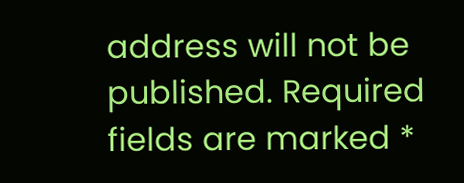address will not be published. Required fields are marked *